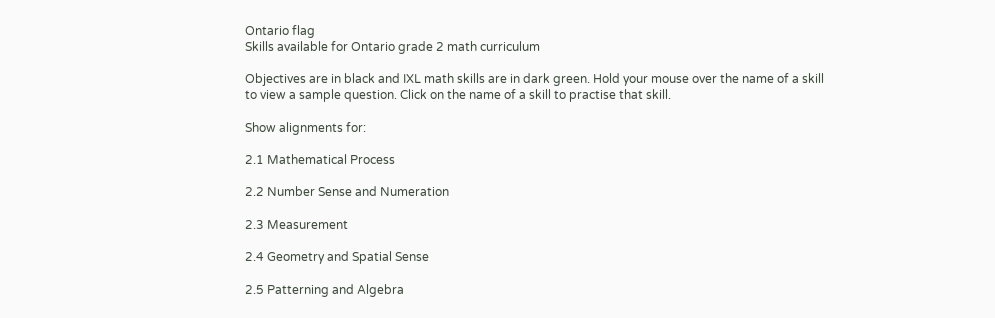Ontario flag
Skills available for Ontario grade 2 math curriculum

Objectives are in black and IXL math skills are in dark green. Hold your mouse over the name of a skill to view a sample question. Click on the name of a skill to practise that skill.

Show alignments for:

2.1 Mathematical Process

2.2 Number Sense and Numeration

2.3 Measurement

2.4 Geometry and Spatial Sense

2.5 Patterning and Algebra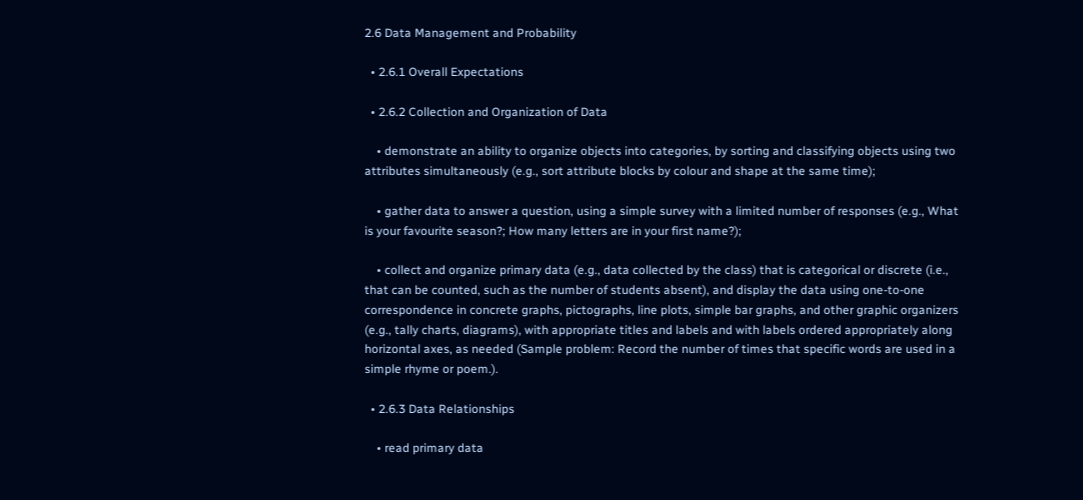2.6 Data Management and Probability

  • 2.6.1 Overall Expectations

  • 2.6.2 Collection and Organization of Data

    • demonstrate an ability to organize objects into categories, by sorting and classifying objects using two attributes simultaneously (e.g., sort attribute blocks by colour and shape at the same time);

    • gather data to answer a question, using a simple survey with a limited number of responses (e.g., What is your favourite season?; How many letters are in your first name?);

    • collect and organize primary data (e.g., data collected by the class) that is categorical or discrete (i.e., that can be counted, such as the number of students absent), and display the data using one-to-one correspondence in concrete graphs, pictographs, line plots, simple bar graphs, and other graphic organizers (e.g., tally charts, diagrams), with appropriate titles and labels and with labels ordered appropriately along horizontal axes, as needed (Sample problem: Record the number of times that specific words are used in a simple rhyme or poem.).

  • 2.6.3 Data Relationships

    • read primary data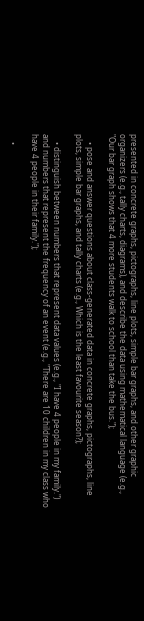presented in concrete graphs, pictographs, line plots, simple bar graphs, and other graphic organizers (e.g., tally charts, diagrams), and describe the data using mathematical language (e.g., "Our bar graph shows that 4 more students walk to school than take the bus.");

    • pose and answer questions about class-generated data in concrete graphs, pictographs, line plots, simple bar graphs, and tally charts (e.g., Which is the least favourite season?);

    • distinguish between numbers that represent data values (e.g., "I have 4 people in my family.") and numbers that represent the frequency of an event (e.g., "There are 10 children in my class who have 4 people in their family.");

    •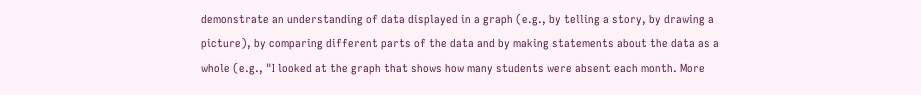demonstrate an understanding of data displayed in a graph (e.g., by telling a story, by drawing a picture), by comparing different parts of the data and by making statements about the data as a whole (e.g., "I looked at the graph that shows how many students were absent each month. More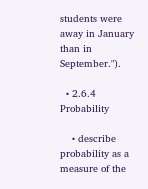students were away in January than in September.").

  • 2.6.4 Probability

    • describe probability as a measure of the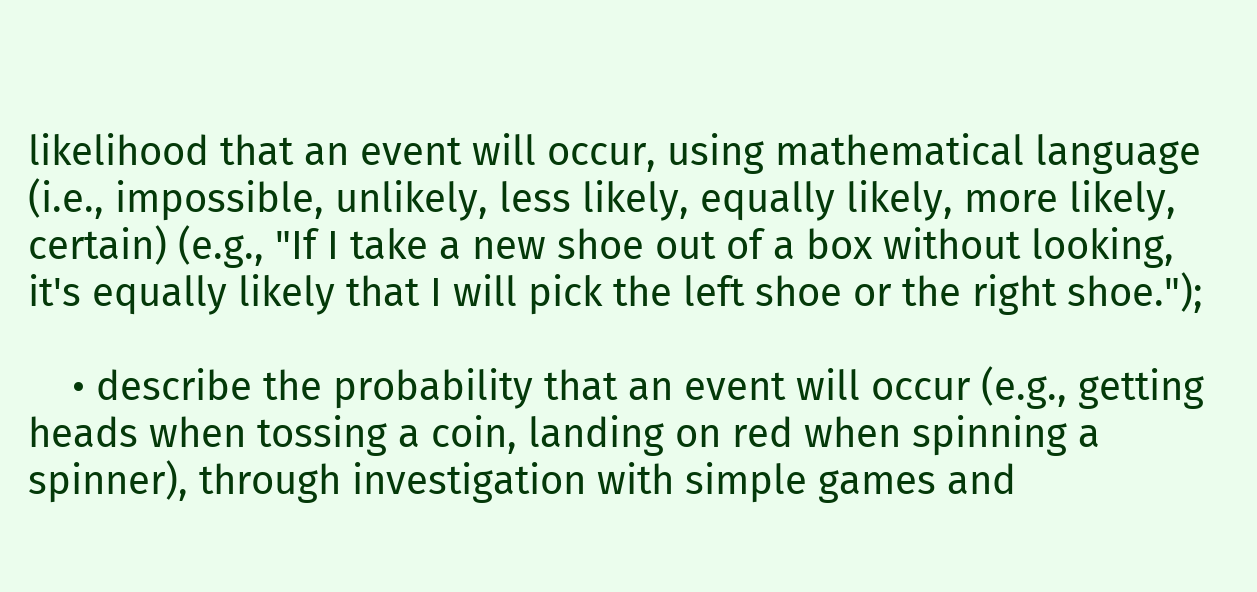likelihood that an event will occur, using mathematical language (i.e., impossible, unlikely, less likely, equally likely, more likely, certain) (e.g., "If I take a new shoe out of a box without looking, it's equally likely that I will pick the left shoe or the right shoe.");

    • describe the probability that an event will occur (e.g., getting heads when tossing a coin, landing on red when spinning a spinner), through investigation with simple games and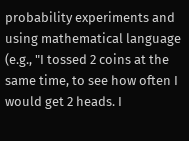probability experiments and using mathematical language (e.g., "I tossed 2 coins at the same time, to see how often I would get 2 heads. I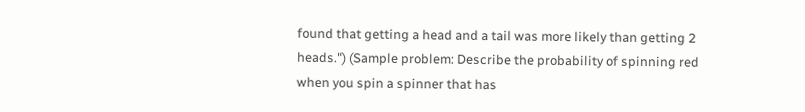found that getting a head and a tail was more likely than getting 2 heads.") (Sample problem: Describe the probability of spinning red when you spin a spinner that has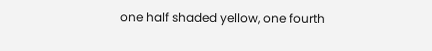one half shaded yellow, one fourth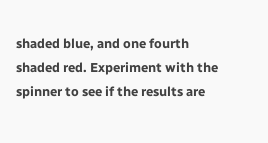shaded blue, and one fourth shaded red. Experiment with the spinner to see if the results are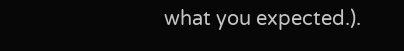what you expected.).